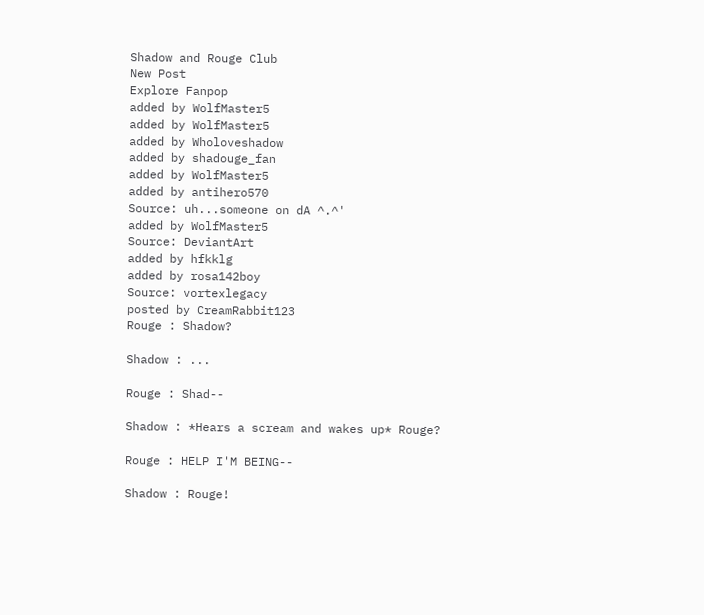Shadow and Rouge Club
New Post
Explore Fanpop
added by WolfMaster5
added by WolfMaster5
added by Wholoveshadow
added by shadouge_fan
added by WolfMaster5
added by antihero570
Source: uh...someone on dA ^.^'
added by WolfMaster5
Source: DeviantArt
added by hfkklg
added by rosa142boy
Source: vortexlegacy
posted by CreamRabbit123
Rouge : Shadow?

Shadow : ...

Rouge : Shad--

Shadow : *Hears a scream and wakes up* Rouge?

Rouge : HELP I'M BEING--

Shadow : Rouge!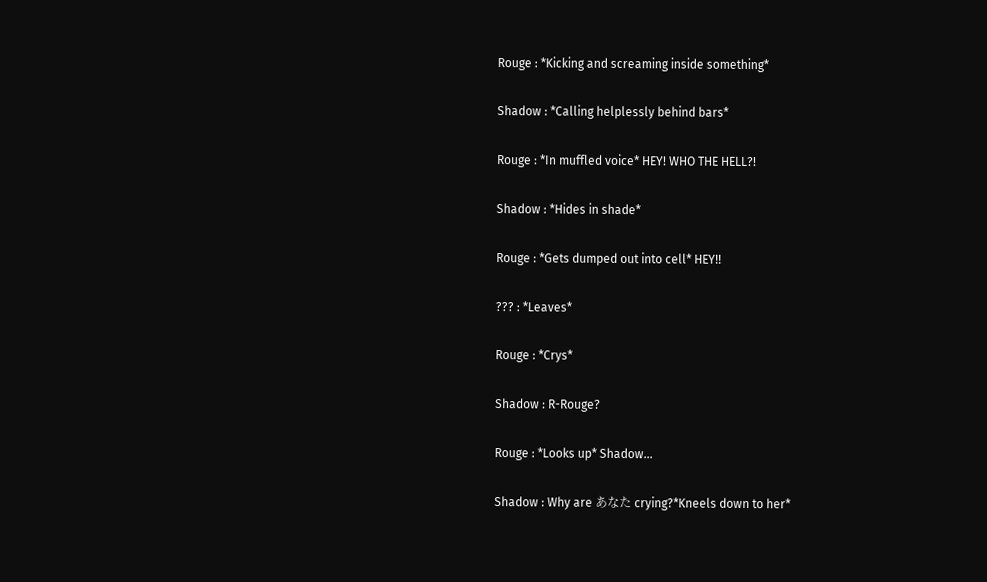Rouge : *Kicking and screaming inside something*

Shadow : *Calling helplessly behind bars*

Rouge : *In muffled voice* HEY! WHO THE HELL?!

Shadow : *Hides in shade*

Rouge : *Gets dumped out into cell* HEY!!

??? : *Leaves*

Rouge : *Crys*

Shadow : R-Rouge?

Rouge : *Looks up* Shadow...

Shadow : Why are あなた crying?*Kneels down to her*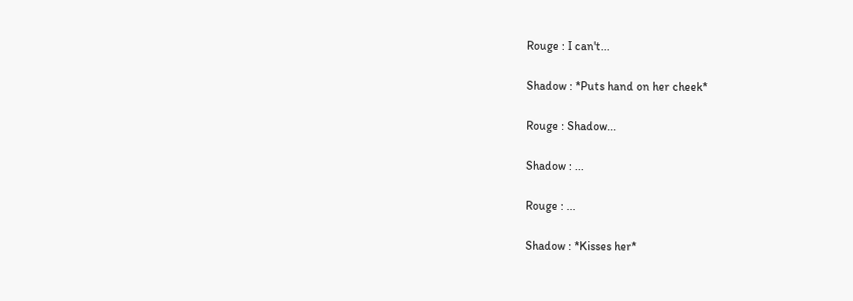Rouge : I can't...

Shadow : *Puts hand on her cheek*

Rouge : Shadow...

Shadow : ...

Rouge : ...

Shadow : *Kisses her*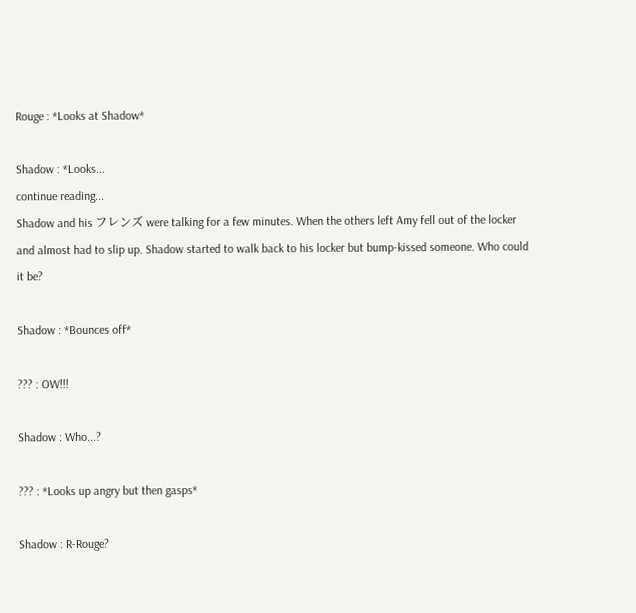Rouge : *Looks at Shadow*

Shadow : *Looks...
continue reading...
Shadow and his フレンズ were talking for a few minutes. When the others left Amy fell out of the locker and almost had to slip up. Shadow started to walk back to his locker but bump-kissed someone. Who could it be?

Shadow : *Bounces off*

??? : OW!!!

Shadow : Who...?

??? : *Looks up angry but then gasps*

Shadow : R-Rouge?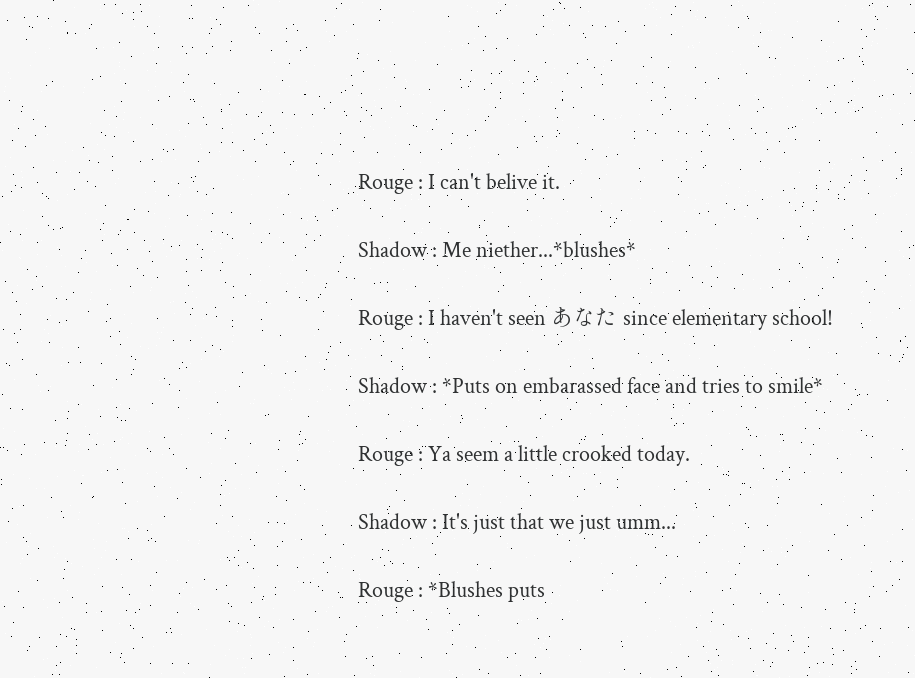Rouge : I can't belive it.

Shadow : Me niether...*blushes*

Rouge : I haven't seen あなた since elementary school!

Shadow : *Puts on embarassed face and tries to smile*

Rouge : Ya seem a little crooked today.

Shadow : It's just that we just umm...

Rouge : *Blushes puts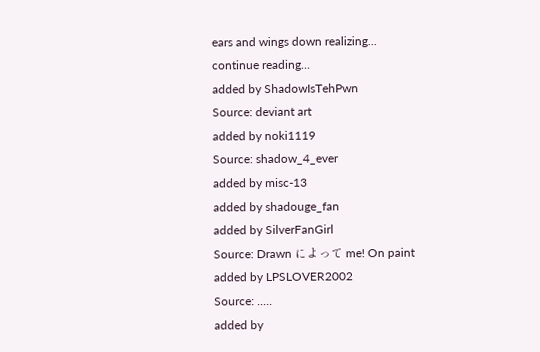ears and wings down realizing...
continue reading...
added by ShadowIsTehPwn
Source: deviant art
added by noki1119
Source: shadow_4_ever
added by misc-13
added by shadouge_fan
added by SilverFanGirl
Source: Drawn によって me! On paint
added by LPSLOVER2002
Source: .....
added by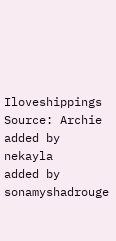Iloveshippings
Source: Archie
added by nekayla
added by sonamyshadrouge